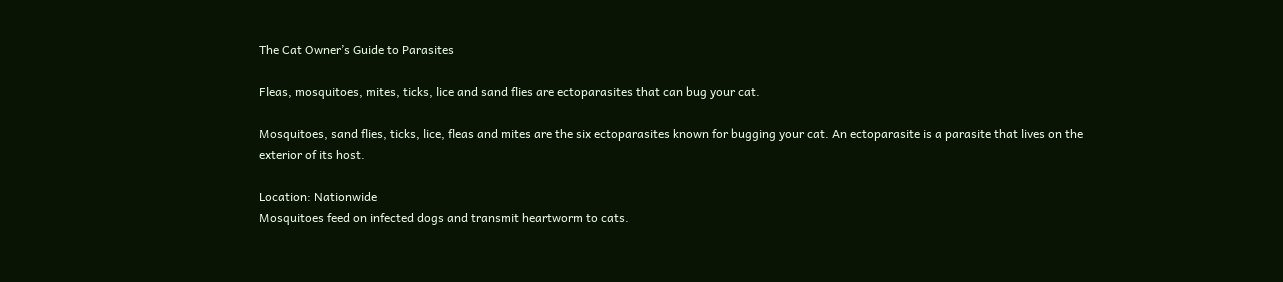The Cat Owner’s Guide to Parasites

Fleas, mosquitoes, mites, ticks, lice and sand flies are ectoparasites that can bug your cat.

Mosquitoes, sand flies, ticks, lice, fleas and mites are the six ectoparasites known for bugging your cat. An ectoparasite is a parasite that lives on the exterior of its host.

Location: Nationwide
Mosquitoes feed on infected dogs and transmit heartworm to cats.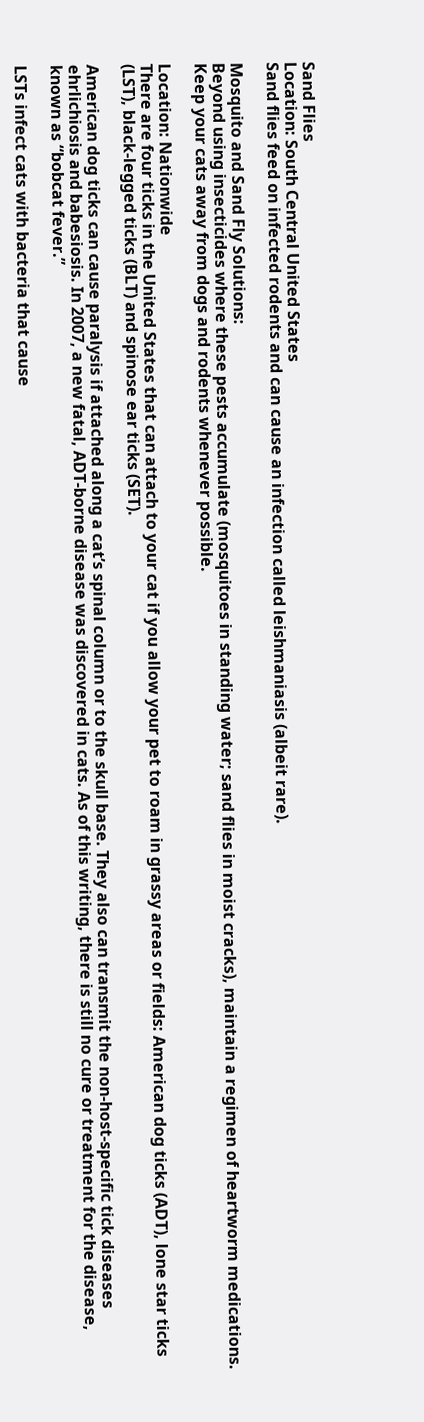Sand Flies
Location: South Central United States
Sand flies feed on infected rodents and can cause an infection called leishmaniasis (albeit rare).

Mosquito and Sand Fly Solutions:
Beyond using insecticides where these pests accumulate (mosquitoes in standing water; sand flies in moist cracks), maintain a regimen of heartworm medications. Keep your cats away from dogs and rodents whenever possible.

Location: Nationwide
There are four ticks in the United States that can attach to your cat if you allow your pet to roam in grassy areas or fields: American dog ticks (ADT), lone star ticks (LST), black-legged ticks (BLT) and spinose ear ticks (SET).

American dog ticks can cause paralysis if attached along a cat’s spinal column or to the skull base. They also can transmit the non-host-specific tick diseases ehrlichiosis and babesiosis. In 2007, a new fatal, ADT-borne disease was discovered in cats. As of this writing, there is still no cure or treatment for the disease, known as “bobcat fever.”

LSTs infect cats with bacteria that cause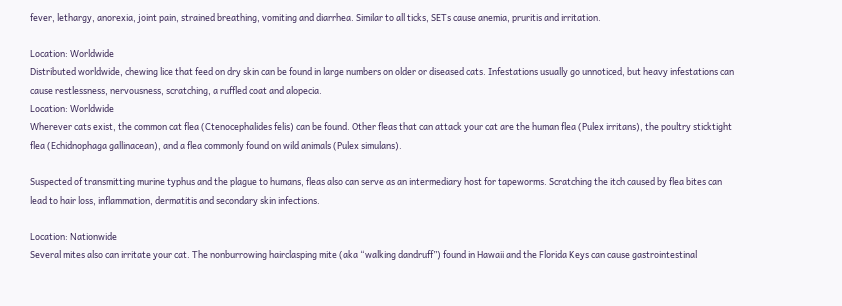fever, lethargy, anorexia, joint pain, strained breathing, vomiting and diarrhea. Similar to all ticks, SETs cause anemia, pruritis and irritation.

Location: Worldwide
Distributed worldwide, chewing lice that feed on dry skin can be found in large numbers on older or diseased cats. Infestations usually go unnoticed, but heavy infestations can cause restlessness, nervousness, scratching, a ruffled coat and alopecia.
Location: Worldwide
Wherever cats exist, the common cat flea (Ctenocephalides felis) can be found. Other fleas that can attack your cat are the human flea (Pulex irritans), the poultry sticktight flea (Echidnophaga gallinacean), and a flea commonly found on wild animals (Pulex simulans).

Suspected of transmitting murine typhus and the plague to humans, fleas also can serve as an intermediary host for tapeworms. Scratching the itch caused by flea bites can lead to hair loss, inflammation, dermatitis and secondary skin infections.

Location: Nationwide
Several mites also can irritate your cat. The nonburrowing hairclasping mite (aka “walking dandruff”) found in Hawaii and the Florida Keys can cause gastrointestinal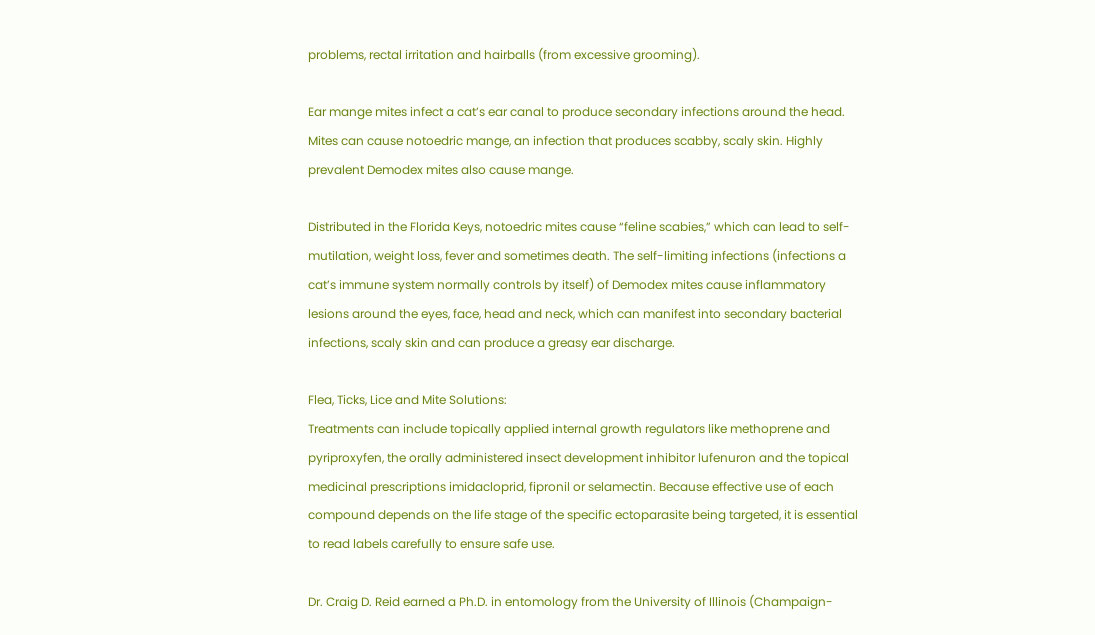problems, rectal irritation and hairballs (from excessive grooming).

Ear mange mites infect a cat’s ear canal to produce secondary infections around the head. Mites can cause notoedric mange, an infection that produces scabby, scaly skin. Highly prevalent Demodex mites also cause mange.

Distributed in the Florida Keys, notoedric mites cause “feline scabies,” which can lead to self-mutilation, weight loss, fever and sometimes death. The self-limiting infections (infections a cat’s immune system normally controls by itself) of Demodex mites cause inflammatory lesions around the eyes, face, head and neck, which can manifest into secondary bacterial infections, scaly skin and can produce a greasy ear discharge.

Flea, Ticks, Lice and Mite Solutions:
Treatments can include topically applied internal growth regulators like methoprene and pyriproxyfen, the orally administered insect development inhibitor lufenuron and the topical medicinal prescriptions imidacloprid, fipronil or selamectin. Because effective use of each compound depends on the life stage of the specific ectoparasite being targeted, it is essential to read labels carefully to ensure safe use.

Dr. Craig D. Reid earned a Ph.D. in entomology from the University of Illinois (Champaign-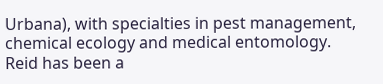Urbana), with specialties in pest management, chemical ecology and medical entomology. Reid has been a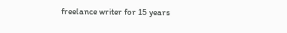freelance writer for 15 years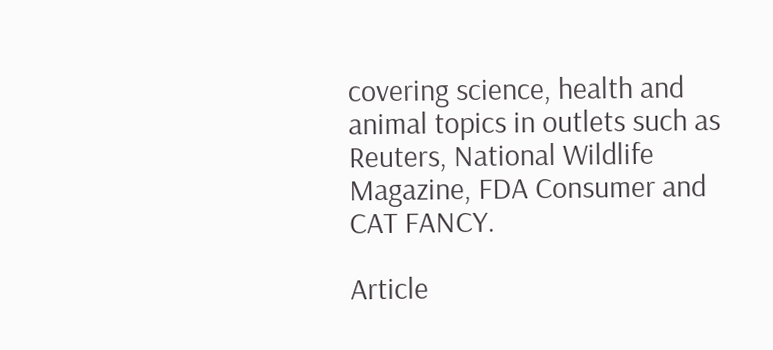covering science, health and animal topics in outlets such as Reuters, National Wildlife Magazine, FDA Consumer and CAT FANCY.

Article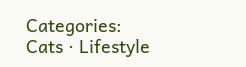Categories:
Cats · Lifestyle